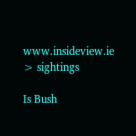www.insideview.ie > sightings

Is Bush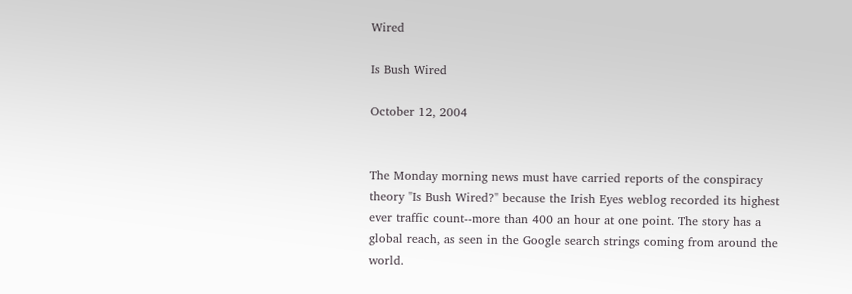Wired

Is Bush Wired

October 12, 2004


The Monday morning news must have carried reports of the conspiracy theory "Is Bush Wired?" because the Irish Eyes weblog recorded its highest ever traffic count--more than 400 an hour at one point. The story has a global reach, as seen in the Google search strings coming from around the world.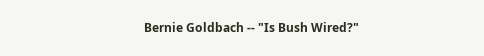Bernie Goldbach -- "Is Bush Wired?"